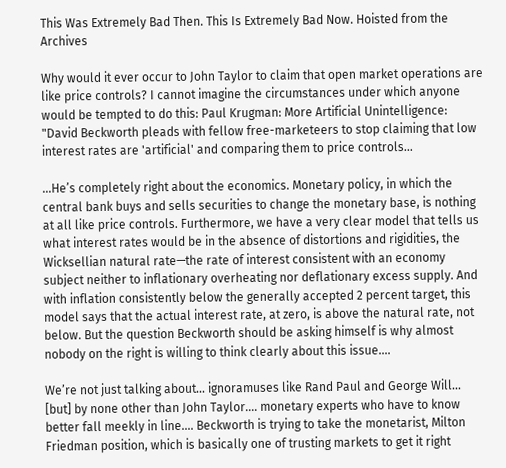This Was Extremely Bad Then. This Is Extremely Bad Now. Hoisted from the Archives

Why would it ever occur to John Taylor to claim that open market operations are like price controls? I cannot imagine the circumstances under which anyone would be tempted to do this: Paul Krugman: More Artificial Unintelligence: "David Beckworth pleads with fellow free-marketeers to stop claiming that low interest rates are 'artificial' and comparing them to price controls...

...He’s completely right about the economics. Monetary policy, in which the central bank buys and sells securities to change the monetary base, is nothing at all like price controls. Furthermore, we have a very clear model that tells us what interest rates would be in the absence of distortions and rigidities, the Wicksellian natural rate—the rate of interest consistent with an economy subject neither to inflationary overheating nor deflationary excess supply. And with inflation consistently below the generally accepted 2 percent target, this model says that the actual interest rate, at zero, is above the natural rate, not below. But the question Beckworth should be asking himself is why almost nobody on the right is willing to think clearly about this issue....

We’re not just talking about... ignoramuses like Rand Paul and George Will... [but] by none other than John Taylor.... monetary experts who have to know better fall meekly in line.... Beckworth is trying to take the monetarist, Milton Friedman position, which is basically one of trusting markets to get it right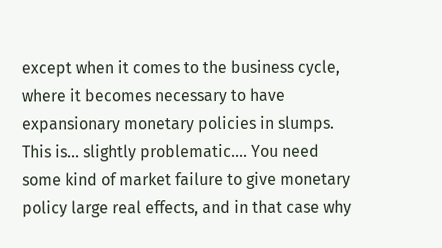except when it comes to the business cycle, where it becomes necessary to have expansionary monetary policies in slumps. This is... slightly problematic.... You need some kind of market failure to give monetary policy large real effects, and in that case why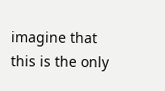imagine that this is the only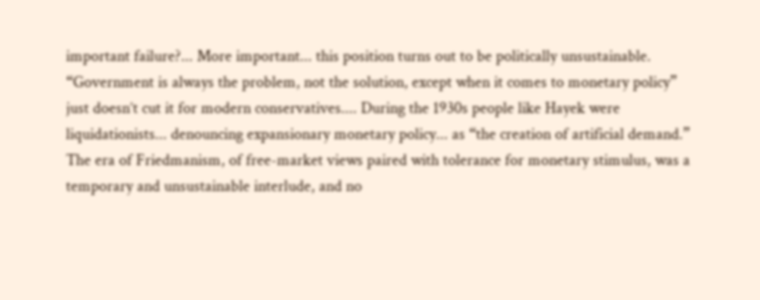important failure?... More important... this position turns out to be politically unsustainable. “Government is always the problem, not the solution, except when it comes to monetary policy” just doesn’t cut it for modern conservatives.... During the 1930s people like Hayek were liquidationists... denouncing expansionary monetary policy... as “the creation of artificial demand.” The era of Friedmanism, of free-market views paired with tolerance for monetary stimulus, was a temporary and unsustainable interlude, and no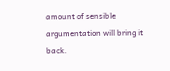amount of sensible argumentation will bring it back.